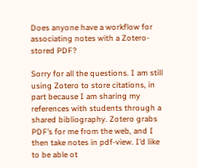Does anyone have a workflow for associating notes with a Zotero-stored PDF?

Sorry for all the questions. I am still using Zotero to store citations, in part because I am sharing my references with students through a shared bibliography. Zotero grabs PDF’s for me from the web, and I then take notes in pdf-view. I’d like to be able ot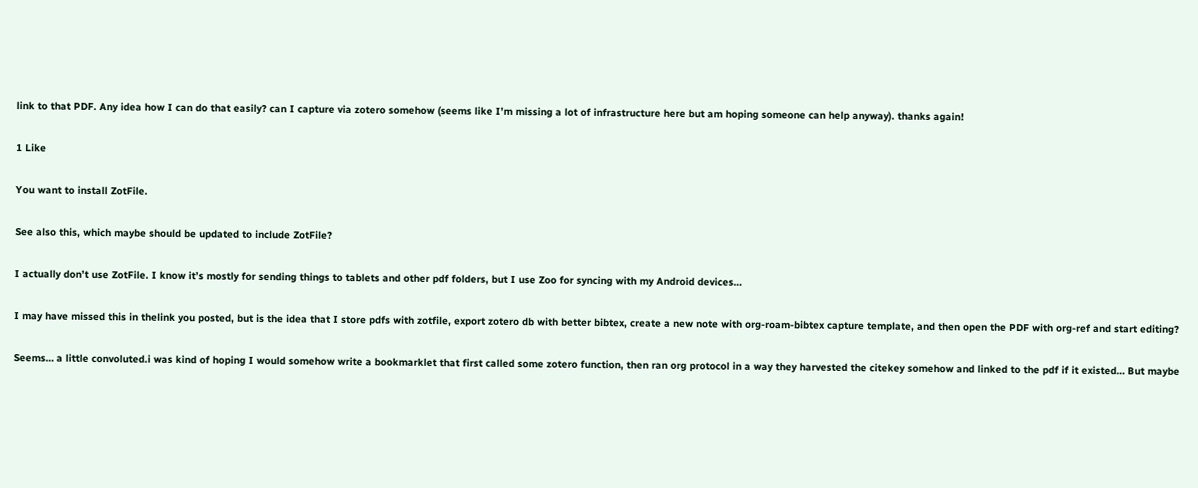link to that PDF. Any idea how I can do that easily? can I capture via zotero somehow (seems like I’m missing a lot of infrastructure here but am hoping someone can help anyway). thanks again!

1 Like

You want to install ZotFile.

See also this, which maybe should be updated to include ZotFile?

I actually don’t use ZotFile. I know it’s mostly for sending things to tablets and other pdf folders, but I use Zoo for syncing with my Android devices…

I may have missed this in thelink you posted, but is the idea that I store pdfs with zotfile, export zotero db with better bibtex, create a new note with org-roam-bibtex capture template, and then open the PDF with org-ref and start editing?

Seems… a little convoluted.i was kind of hoping I would somehow write a bookmarklet that first called some zotero function, then ran org protocol in a way they harvested the citekey somehow and linked to the pdf if it existed… But maybe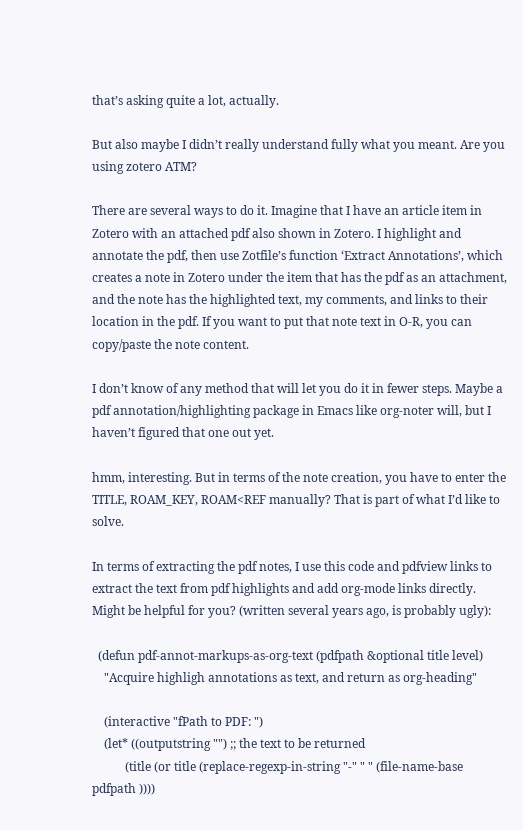that’s asking quite a lot, actually.

But also maybe I didn’t really understand fully what you meant. Are you using zotero ATM?

There are several ways to do it. Imagine that I have an article item in Zotero with an attached pdf also shown in Zotero. I highlight and annotate the pdf, then use Zotfile’s function ‘Extract Annotations’, which creates a note in Zotero under the item that has the pdf as an attachment, and the note has the highlighted text, my comments, and links to their location in the pdf. If you want to put that note text in O-R, you can copy/paste the note content.

I don’t know of any method that will let you do it in fewer steps. Maybe a pdf annotation/highlighting package in Emacs like org-noter will, but I haven’t figured that one out yet.

hmm, interesting. But in terms of the note creation, you have to enter the TITLE, ROAM_KEY, ROAM<REF manually? That is part of what I’d like to solve.

In terms of extracting the pdf notes, I use this code and pdfview links to extract the text from pdf highlights and add org-mode links directly. Might be helpful for you? (written several years ago, is probably ugly):

  (defun pdf-annot-markups-as-org-text (pdfpath &optional title level)
    "Acquire highligh annotations as text, and return as org-heading"

    (interactive "fPath to PDF: ")
    (let* ((outputstring "") ;; the text to be returned
           (title (or title (replace-regexp-in-string "-" " " (file-name-base pdfpath ))))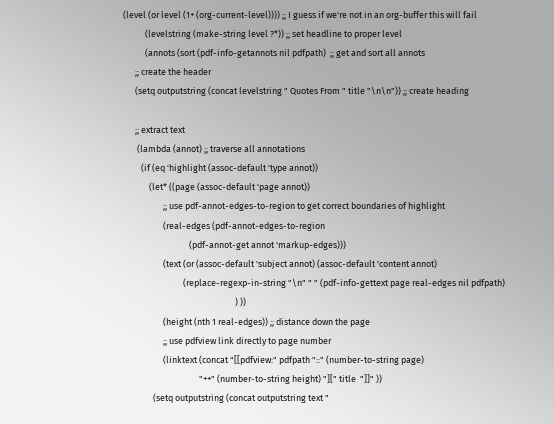(level (or level (1+ (org-current-level)))) ;; I guess if we're not in an org-buffer this will fail
           (levelstring (make-string level ?*)) ;; set headline to proper level
           (annots (sort (pdf-info-getannots nil pdfpath)  ;; get and sort all annots
      ;; create the header
      (setq outputstring (concat levelstring " Quotes From " title "\n\n")) ;; create heading

      ;; extract text
       (lambda (annot) ;; traverse all annotations
         (if (eq 'highlight (assoc-default 'type annot))
             (let* ((page (assoc-default 'page annot))
                    ;; use pdf-annot-edges-to-region to get correct boundaries of highlight
                    (real-edges (pdf-annot-edges-to-region
                                 (pdf-annot-get annot 'markup-edges)))
                    (text (or (assoc-default 'subject annot) (assoc-default 'content annot)
                              (replace-regexp-in-string "\n" " " (pdf-info-gettext page real-edges nil pdfpath)
                                                        ) ))
                    (height (nth 1 real-edges)) ;; distance down the page
                    ;; use pdfview link directly to page number
                    (linktext (concat "[[pdfview:" pdfpath "::" (number-to-string page)
                                      "++" (number-to-string height) "][" title  "]]" ))
               (setq outputstring (concat outputstring text "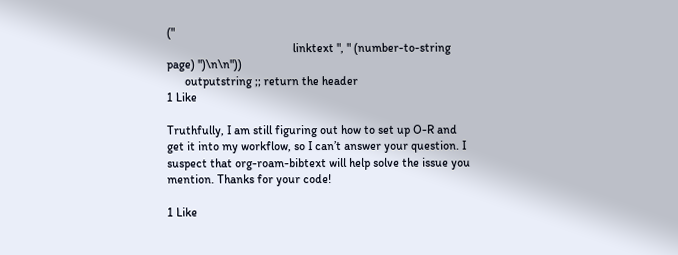("
                                          linktext ", " (number-to-string page) ")\n\n"))
      outputstring ;; return the header
1 Like

Truthfully, I am still figuring out how to set up O-R and get it into my workflow, so I can’t answer your question. I suspect that org-roam-bibtext will help solve the issue you mention. Thanks for your code!

1 Like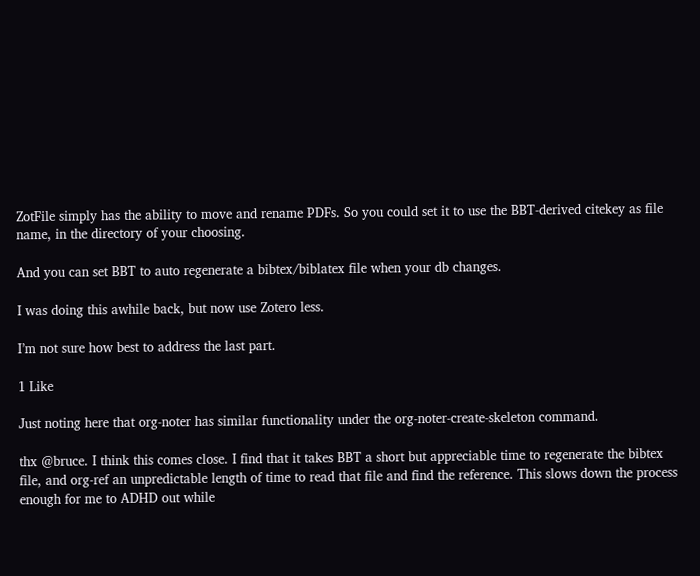ZotFile simply has the ability to move and rename PDFs. So you could set it to use the BBT-derived citekey as file name, in the directory of your choosing.

And you can set BBT to auto regenerate a bibtex/biblatex file when your db changes.

I was doing this awhile back, but now use Zotero less.

I’m not sure how best to address the last part.

1 Like

Just noting here that org-noter has similar functionality under the org-noter-create-skeleton command.

thx @bruce. I think this comes close. I find that it takes BBT a short but appreciable time to regenerate the bibtex file, and org-ref an unpredictable length of time to read that file and find the reference. This slows down the process enough for me to ADHD out while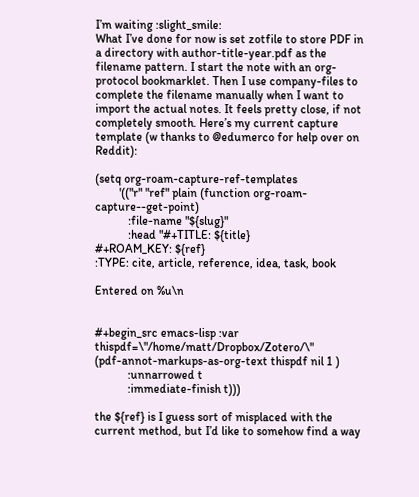I’m waiting :slight_smile:
What I’ve done for now is set zotfile to store PDF in a directory with author-title-year.pdf as the filename pattern. I start the note with an org-protocol bookmarklet. Then I use company-files to complete the filename manually when I want to import the actual notes. It feels pretty close, if not completely smooth. Here’s my current capture template (w thanks to @edumerco for help over on Reddit):

(setq org-roam-capture-ref-templates
        '(("r" "ref" plain (function org-roam-capture--get-point)
           :file-name "${slug}"
           :head "#+TITLE: ${title}
#+ROAM_KEY: ${ref}
:TYPE: cite, article, reference, idea, task, book

Entered on %u\n


#+begin_src emacs-lisp :var thispdf=\"/home/matt/Dropbox/Zotero/\"
(pdf-annot-markups-as-org-text thispdf nil 1 )
           :unnarrowed t
           :immediate-finish t)))

the ${ref} is I guess sort of misplaced with the current method, but I’d like to somehow find a way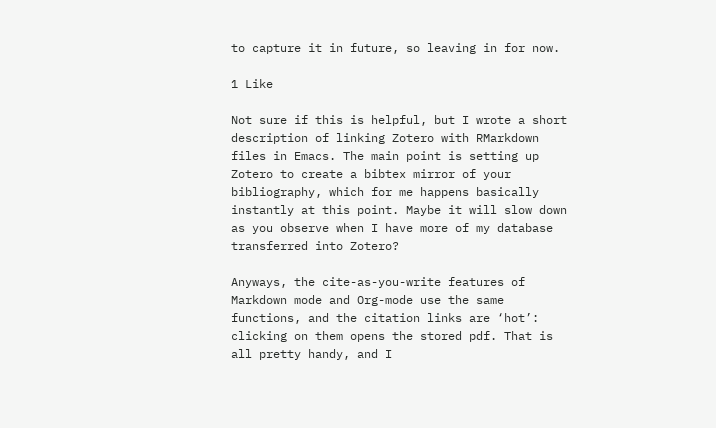to capture it in future, so leaving in for now.

1 Like

Not sure if this is helpful, but I wrote a short description of linking Zotero with RMarkdown files in Emacs. The main point is setting up Zotero to create a bibtex mirror of your bibliography, which for me happens basically instantly at this point. Maybe it will slow down as you observe when I have more of my database transferred into Zotero?

Anyways, the cite-as-you-write features of Markdown mode and Org-mode use the same functions, and the citation links are ‘hot’: clicking on them opens the stored pdf. That is all pretty handy, and I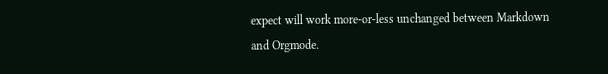expect will work more-or-less unchanged between Markdown and Orgmode.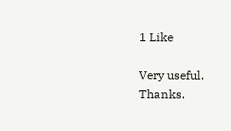1 Like

Very useful. Thanks.